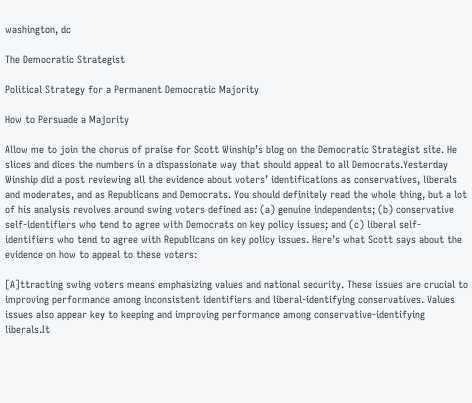washington, dc

The Democratic Strategist

Political Strategy for a Permanent Democratic Majority

How to Persuade a Majority

Allow me to join the chorus of praise for Scott Winship’s blog on the Democratic Strategist site. He slices and dices the numbers in a dispassionate way that should appeal to all Democrats.Yesterday Winship did a post reviewing all the evidence about voters’ identifications as conservatives, liberals and moderates, and as Republicans and Democrats. You should definitely read the whole thing, but a lot of his analysis revolves around swing voters defined as: (a) genuine independents; (b) conservative self-identifiers who tend to agree with Democrats on key policy issues; and (c) liberal self-identifiers who tend to agree with Republicans on key policy issues. Here’s what Scott says about the evidence on how to appeal to these voters:

[A]ttracting swing voters means emphasizing values and national security. These issues are crucial to improving performance among inconsistent identifiers and liberal-identifying conservatives. Values issues also appear key to keeping and improving performance among conservative-identifying liberals.It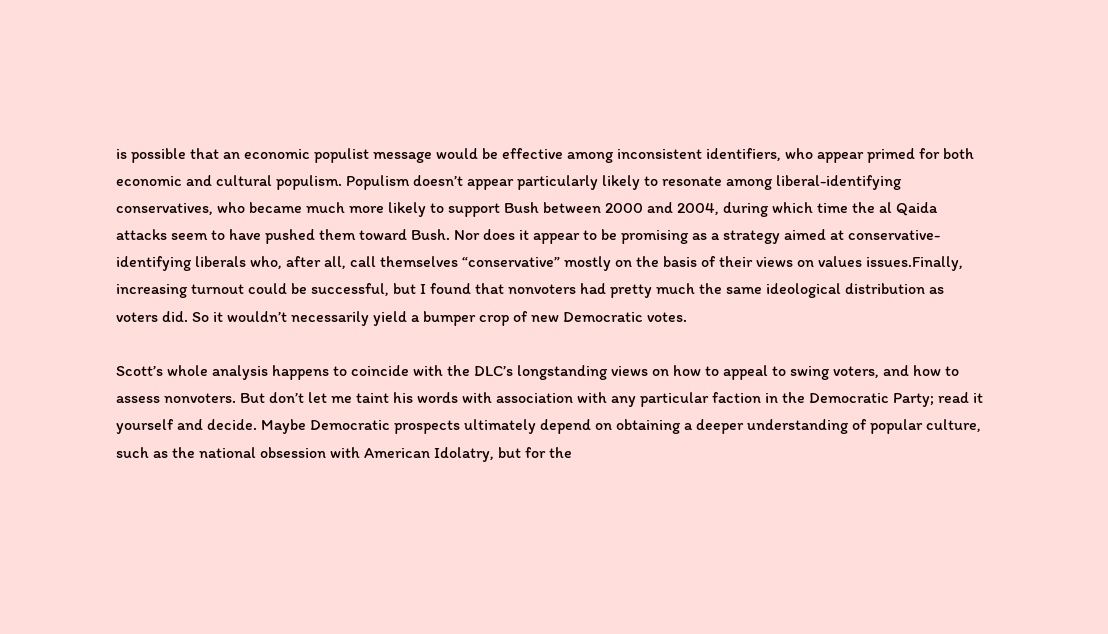is possible that an economic populist message would be effective among inconsistent identifiers, who appear primed for both economic and cultural populism. Populism doesn’t appear particularly likely to resonate among liberal-identifying conservatives, who became much more likely to support Bush between 2000 and 2004, during which time the al Qaida attacks seem to have pushed them toward Bush. Nor does it appear to be promising as a strategy aimed at conservative-identifying liberals who, after all, call themselves “conservative” mostly on the basis of their views on values issues.Finally, increasing turnout could be successful, but I found that nonvoters had pretty much the same ideological distribution as voters did. So it wouldn’t necessarily yield a bumper crop of new Democratic votes.

Scott’s whole analysis happens to coincide with the DLC’s longstanding views on how to appeal to swing voters, and how to assess nonvoters. But don’t let me taint his words with association with any particular faction in the Democratic Party; read it yourself and decide. Maybe Democratic prospects ultimately depend on obtaining a deeper understanding of popular culture, such as the national obsession with American Idolatry, but for the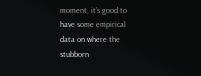moment, it’s good to have some empirical data on where the stubborn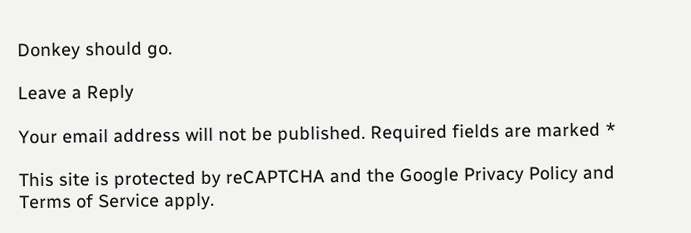Donkey should go.

Leave a Reply

Your email address will not be published. Required fields are marked *

This site is protected by reCAPTCHA and the Google Privacy Policy and Terms of Service apply.